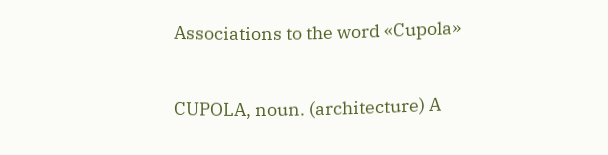Associations to the word «Cupola»


CUPOLA, noun. (architecture) A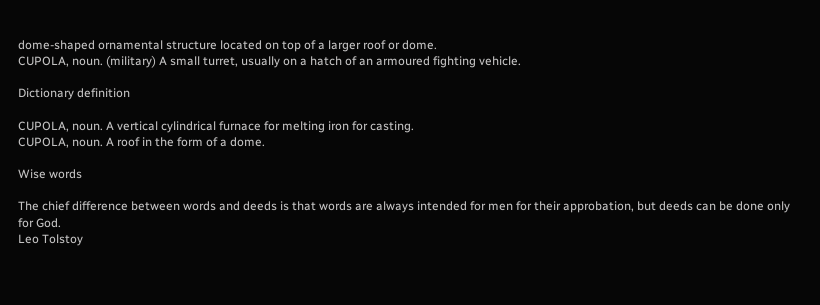dome-shaped ornamental structure located on top of a larger roof or dome.
CUPOLA, noun. (military) A small turret, usually on a hatch of an armoured fighting vehicle.

Dictionary definition

CUPOLA, noun. A vertical cylindrical furnace for melting iron for casting.
CUPOLA, noun. A roof in the form of a dome.

Wise words

The chief difference between words and deeds is that words are always intended for men for their approbation, but deeds can be done only for God.
Leo Tolstoy